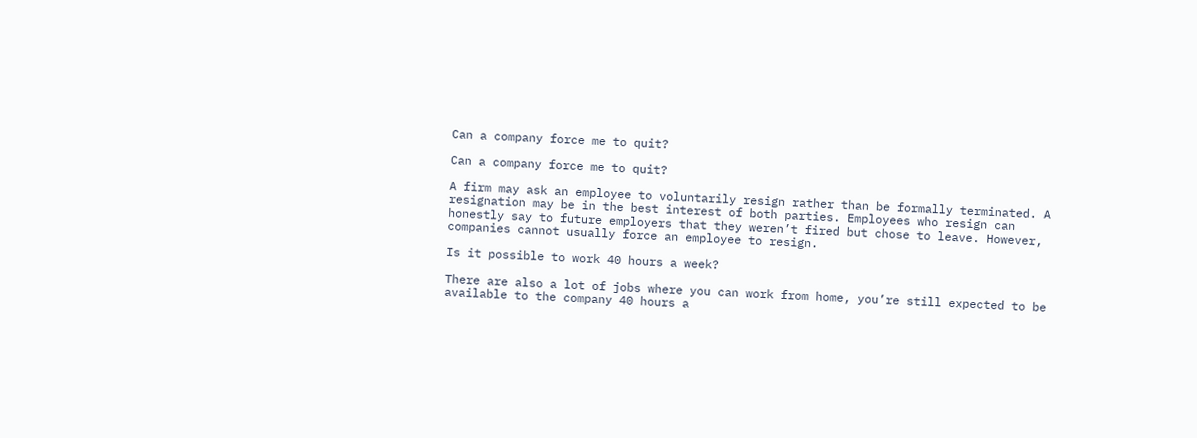Can a company force me to quit?

Can a company force me to quit?

A firm may ask an employee to voluntarily resign rather than be formally terminated. A resignation may be in the best interest of both parties. Employees who resign can honestly say to future employers that they weren’t fired but chose to leave. However, companies cannot usually force an employee to resign.

Is it possible to work 40 hours a week?

There are also a lot of jobs where you can work from home, you’re still expected to be available to the company 40 hours a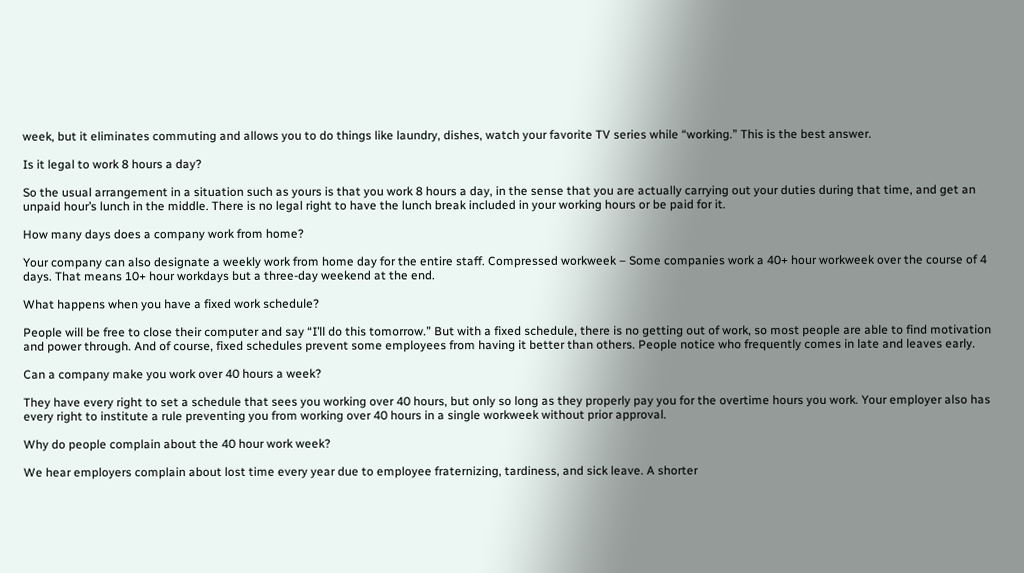week, but it eliminates commuting and allows you to do things like laundry, dishes, watch your favorite TV series while “working.” This is the best answer.

Is it legal to work 8 hours a day?

So the usual arrangement in a situation such as yours is that you work 8 hours a day, in the sense that you are actually carrying out your duties during that time, and get an unpaid hour’s lunch in the middle. There is no legal right to have the lunch break included in your working hours or be paid for it.

How many days does a company work from home?

Your company can also designate a weekly work from home day for the entire staff. Compressed workweek – Some companies work a 40+ hour workweek over the course of 4 days. That means 10+ hour workdays but a three-day weekend at the end.

What happens when you have a fixed work schedule?

People will be free to close their computer and say “I’ll do this tomorrow.” But with a fixed schedule, there is no getting out of work, so most people are able to find motivation and power through. And of course, fixed schedules prevent some employees from having it better than others. People notice who frequently comes in late and leaves early.

Can a company make you work over 40 hours a week?

They have every right to set a schedule that sees you working over 40 hours, but only so long as they properly pay you for the overtime hours you work. Your employer also has every right to institute a rule preventing you from working over 40 hours in a single workweek without prior approval.

Why do people complain about the 40 hour work week?

We hear employers complain about lost time every year due to employee fraternizing, tardiness, and sick leave. A shorter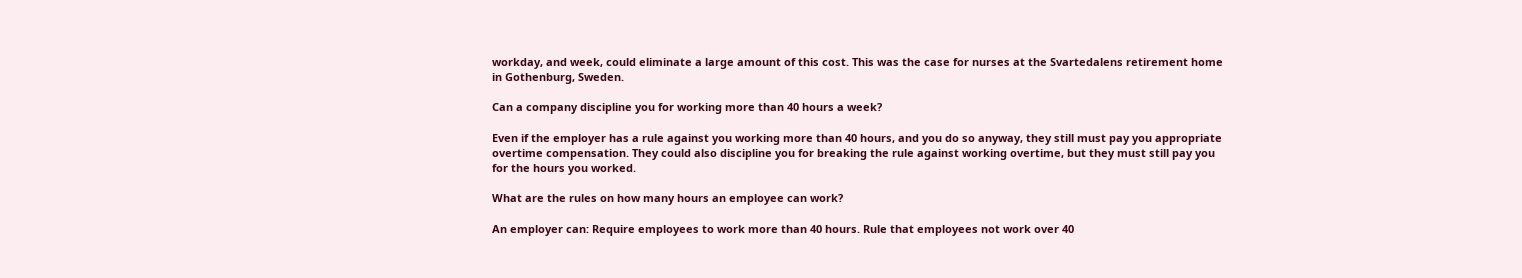workday, and week, could eliminate a large amount of this cost. This was the case for nurses at the Svartedalens retirement home in Gothenburg, Sweden.

Can a company discipline you for working more than 40 hours a week?

Even if the employer has a rule against you working more than 40 hours, and you do so anyway, they still must pay you appropriate overtime compensation. They could also discipline you for breaking the rule against working overtime, but they must still pay you for the hours you worked.

What are the rules on how many hours an employee can work?

An employer can: Require employees to work more than 40 hours. Rule that employees not work over 40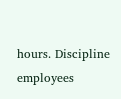hours. Discipline employees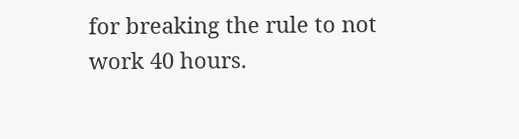for breaking the rule to not work 40 hours.